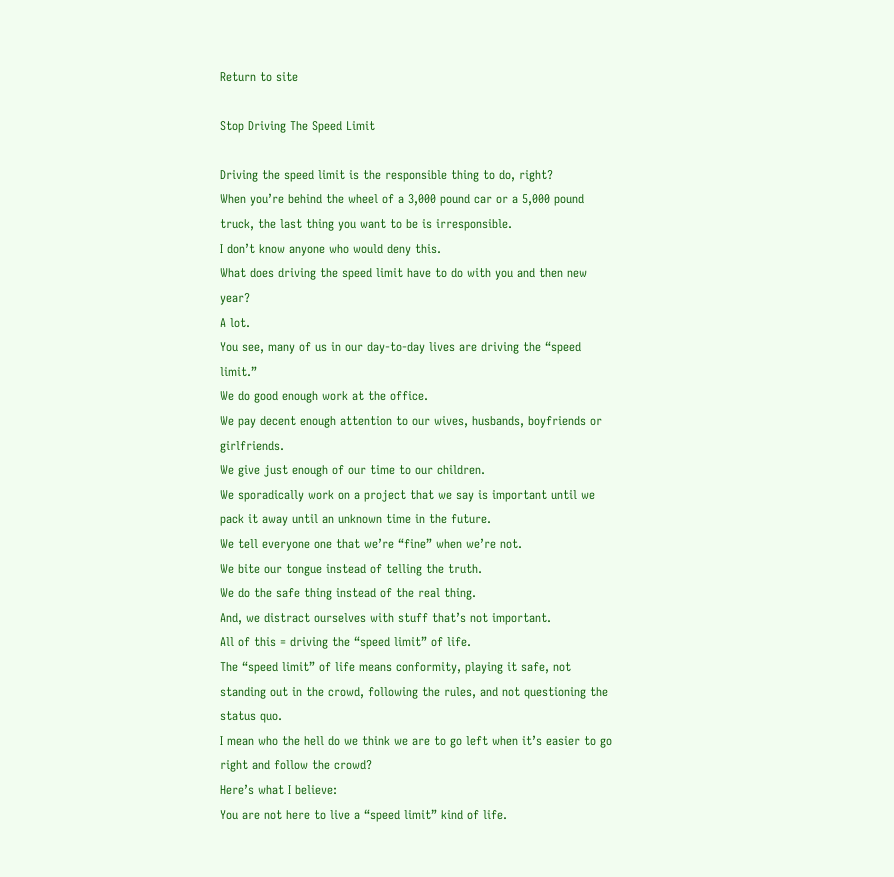Return to site

Stop Driving The Speed Limit

Driving the speed limit is the responsible thing to do, right?
When you’re behind the wheel of a 3,000 pound car or a 5,000 pound truck, the last thing you want to be is irresponsible.
I don’t know anyone who would deny this.
What does driving the speed limit have to do with you and then new year?
A lot.
You see, many of us in our day-to-day lives are driving the “speed limit.”
We do good enough work at the office.
We pay decent enough attention to our wives, husbands, boyfriends or girlfriends.
We give just enough of our time to our children.
We sporadically work on a project that we say is important until we pack it away until an unknown time in the future.
We tell everyone one that we’re “fine” when we’re not.
We bite our tongue instead of telling the truth.
We do the safe thing instead of the real thing.
And, we distract ourselves with stuff that’s not important.
All of this = driving the “speed limit” of life.
The “speed limit” of life means conformity, playing it safe, not standing out in the crowd, following the rules, and not questioning the status quo.
I mean who the hell do we think we are to go left when it’s easier to go right and follow the crowd?
Here’s what I believe:
You are not here to live a “speed limit” kind of life.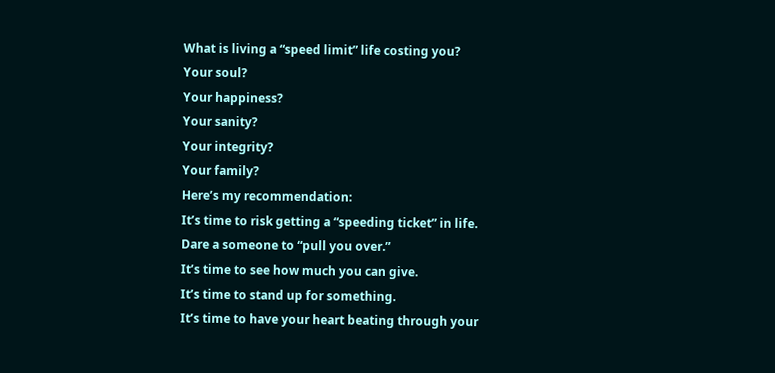What is living a “speed limit” life costing you?
Your soul?
Your happiness?
Your sanity?
Your integrity?
Your family?
Here’s my recommendation:
It’s time to risk getting a “speeding ticket” in life. Dare a someone to “pull you over.”
It’s time to see how much you can give.
It’s time to stand up for something.
It’s time to have your heart beating through your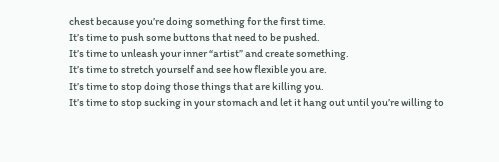chest because you’re doing something for the first time.
It’s time to push some buttons that need to be pushed.
It’s time to unleash your inner “artist” and create something.
It’s time to stretch yourself and see how flexible you are.
It’s time to stop doing those things that are killing you.
It’s time to stop sucking in your stomach and let it hang out until you’re willing to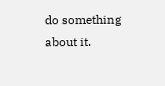do something about it.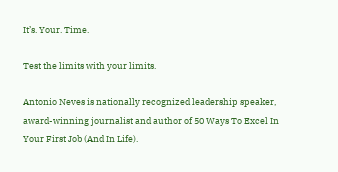It’s. Your. Time.

Test the limits with your limits.

Antonio Neves is nationally recognized leadership speaker, award-winning journalist and author of 50 Ways To Excel In Your First Job (And In Life).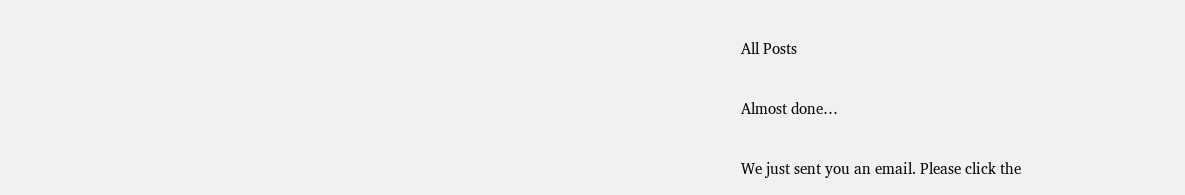All Posts

Almost done…

We just sent you an email. Please click the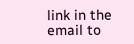link in the email to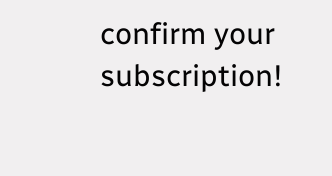confirm your subscription!